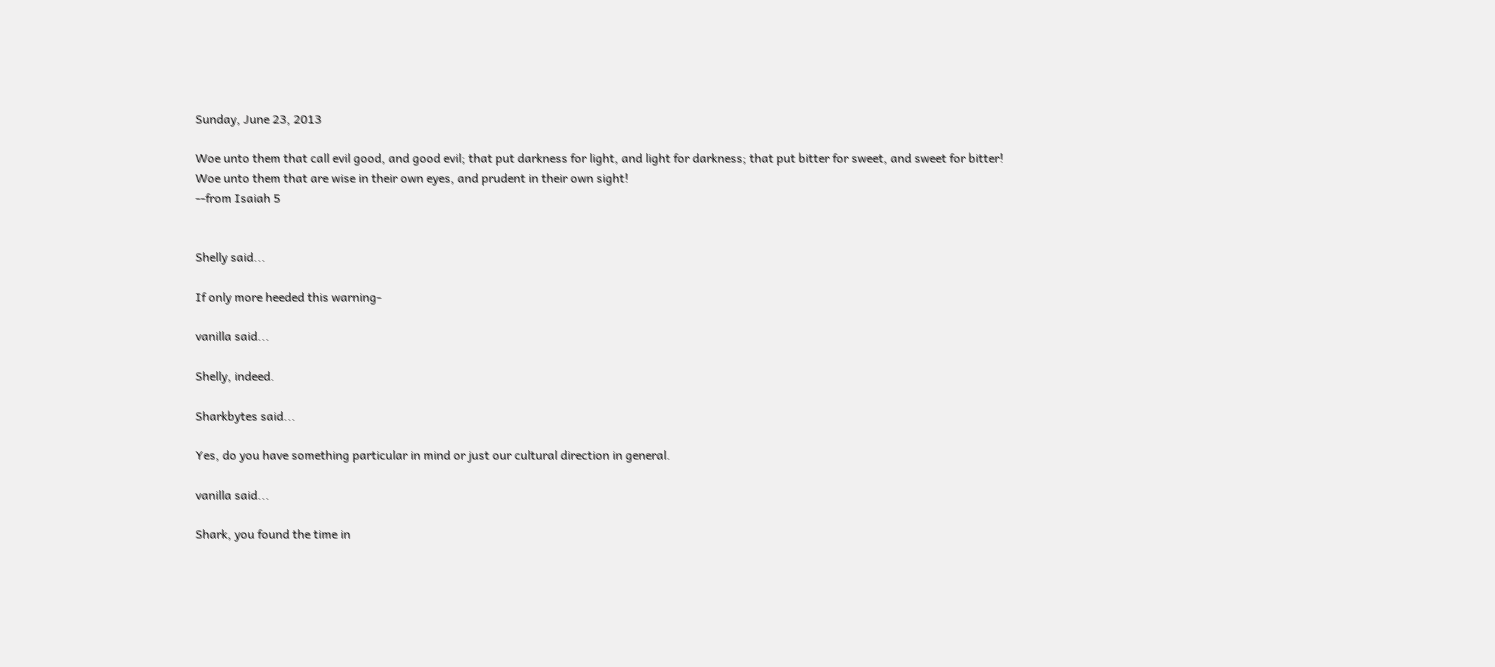Sunday, June 23, 2013

Woe unto them that call evil good, and good evil; that put darkness for light, and light for darkness; that put bitter for sweet, and sweet for bitter!
Woe unto them that are wise in their own eyes, and prudent in their own sight!
--from Isaiah 5


Shelly said...

If only more heeded this warning-

vanilla said...

Shelly, indeed.

Sharkbytes said...

Yes, do you have something particular in mind or just our cultural direction in general.

vanilla said...

Shark, you found the time in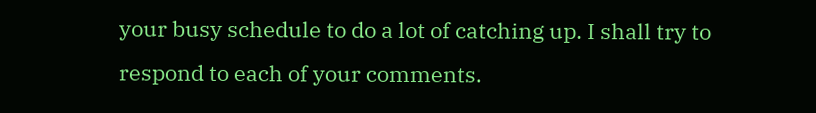your busy schedule to do a lot of catching up. I shall try to respond to each of your comments.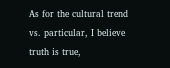As for the cultural trend vs. particular, I believe truth is true,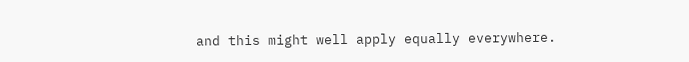and this might well apply equally everywhere.